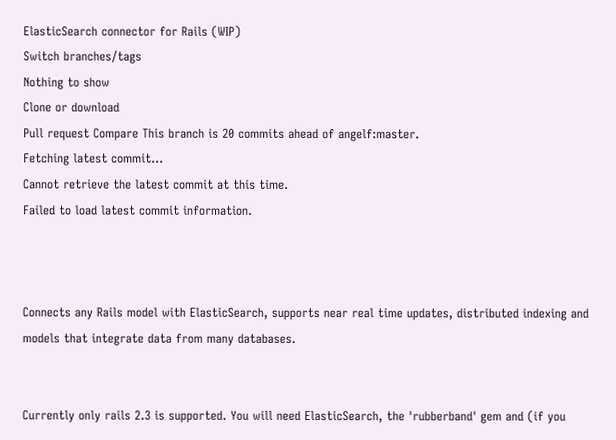ElasticSearch connector for Rails (WIP)
Switch branches/tags
Nothing to show
Clone or download
Pull request Compare This branch is 20 commits ahead of angelf:master.
Fetching latest commit…
Cannot retrieve the latest commit at this time.
Failed to load latest commit information.



Connects any Rails model with ElasticSearch, supports near real time updates, distributed indexing and models that integrate data from many databases.


Currently only rails 2.3 is supported. You will need ElasticSearch, the 'rubberband' gem and (if you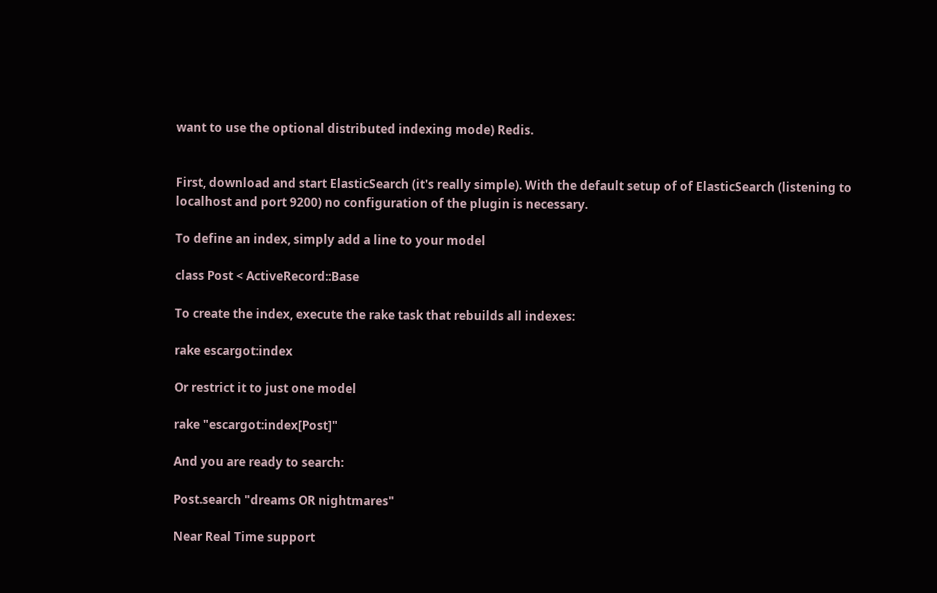want to use the optional distributed indexing mode) Redis.


First, download and start ElasticSearch (it's really simple). With the default setup of of ElasticSearch (listening to localhost and port 9200) no configuration of the plugin is necessary.

To define an index, simply add a line to your model

class Post < ActiveRecord::Base

To create the index, execute the rake task that rebuilds all indexes:

rake escargot:index

Or restrict it to just one model

rake "escargot:index[Post]"

And you are ready to search:

Post.search "dreams OR nightmares"

Near Real Time support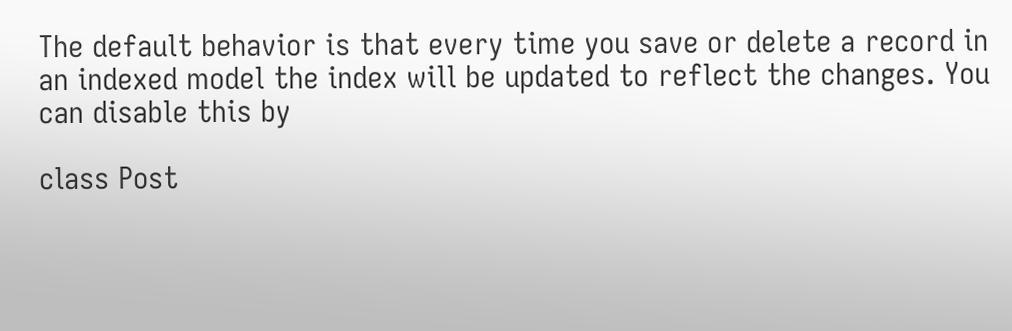The default behavior is that every time you save or delete a record in an indexed model the index will be updated to reflect the changes. You can disable this by

class Post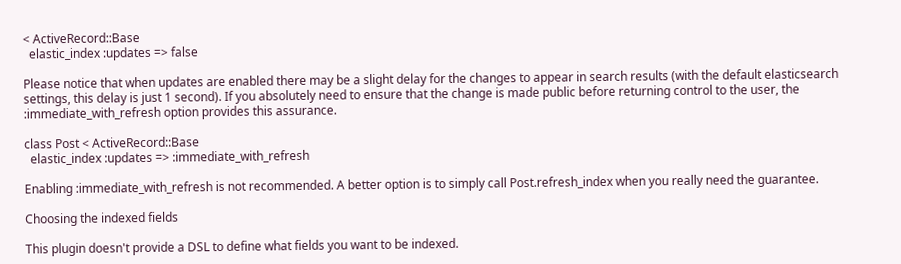< ActiveRecord::Base
  elastic_index :updates => false

Please notice that when updates are enabled there may be a slight delay for the changes to appear in search results (with the default elasticsearch settings, this delay is just 1 second). If you absolutely need to ensure that the change is made public before returning control to the user, the :immediate_with_refresh option provides this assurance.

class Post < ActiveRecord::Base
  elastic_index :updates => :immediate_with_refresh

Enabling :immediate_with_refresh is not recommended. A better option is to simply call Post.refresh_index when you really need the guarantee.

Choosing the indexed fields

This plugin doesn't provide a DSL to define what fields you want to be indexed.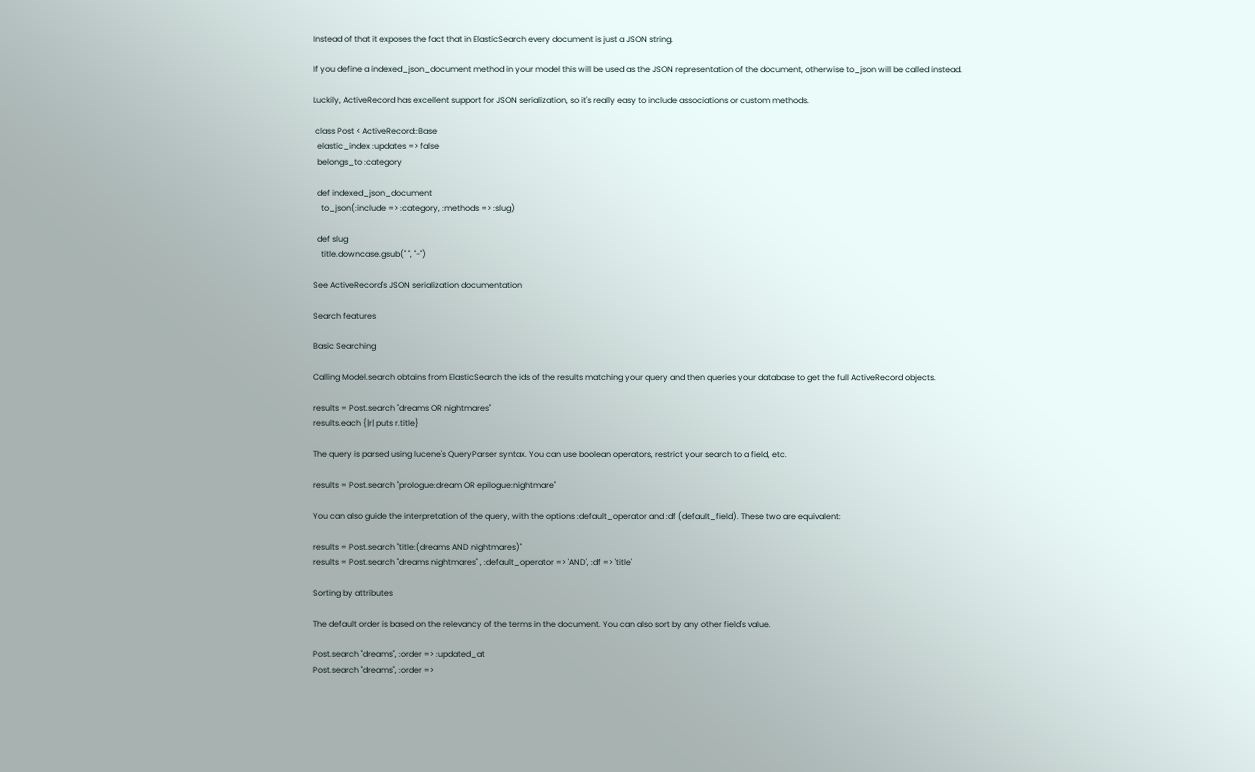Instead of that it exposes the fact that in ElasticSearch every document is just a JSON string.

If you define a indexed_json_document method in your model this will be used as the JSON representation of the document, otherwise to_json will be called instead.

Luckily, ActiveRecord has excellent support for JSON serialization, so it's really easy to include associations or custom methods.

 class Post < ActiveRecord::Base
  elastic_index :updates => false
  belongs_to :category

  def indexed_json_document
    to_json(:include => :category, :methods => :slug)

  def slug
    title.downcase.gsub(" ", "-")

See ActiveRecord's JSON serialization documentation

Search features

Basic Searching

Calling Model.search obtains from ElasticSearch the ids of the results matching your query and then queries your database to get the full ActiveRecord objects.

results = Post.search "dreams OR nightmares"
results.each {|r| puts r.title}

The query is parsed using lucene's QueryParser syntax. You can use boolean operators, restrict your search to a field, etc.

results = Post.search "prologue:dream OR epilogue:nightmare"

You can also guide the interpretation of the query, with the options :default_operator and :df (default_field). These two are equivalent:

results = Post.search "title:(dreams AND nightmares)"
results = Post.search "dreams nightmares" , :default_operator => 'AND', :df => 'title'

Sorting by attributes

The default order is based on the relevancy of the terms in the document. You can also sort by any other field's value.

Post.search "dreams", :order => :updated_at
Post.search "dreams", :order =>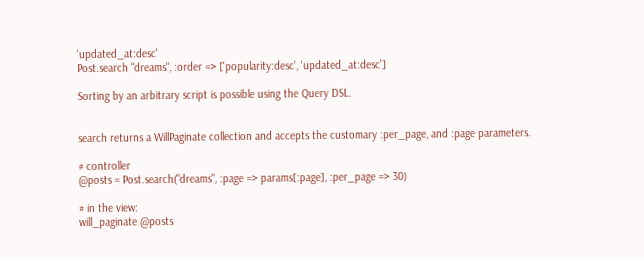'updated_at:desc'
Post.search "dreams", :order => ['popularity:desc', 'updated_at:desc']

Sorting by an arbitrary script is possible using the Query DSL.


search returns a WillPaginate collection and accepts the customary :per_page, and :page parameters.

# controller
@posts = Post.search("dreams", :page => params[:page], :per_page => 30)

# in the view:
will_paginate @posts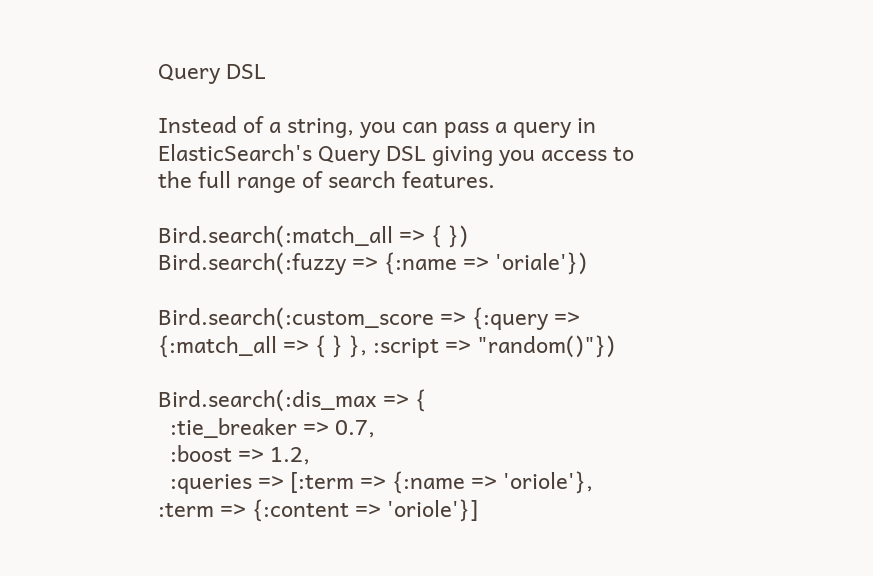Query DSL

Instead of a string, you can pass a query in ElasticSearch's Query DSL giving you access to the full range of search features.

Bird.search(:match_all => { })
Bird.search(:fuzzy => {:name => 'oriale'})

Bird.search(:custom_score => {:query => {:match_all => { } }, :script => "random()"})

Bird.search(:dis_max => {
  :tie_breaker => 0.7,
  :boost => 1.2,
  :queries => [:term => {:name => 'oriole'}, :term => {:content => 'oriole'}]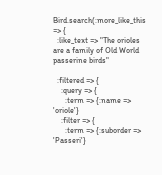Bird.search(:more_like_this => {
  :like_text => "The orioles are a family of Old World passerine birds"

  :filtered => {
    :query => {
      :term => {:name => 'oriole'}
    :filter => {
      :term => {:suborder => 'Passeri'}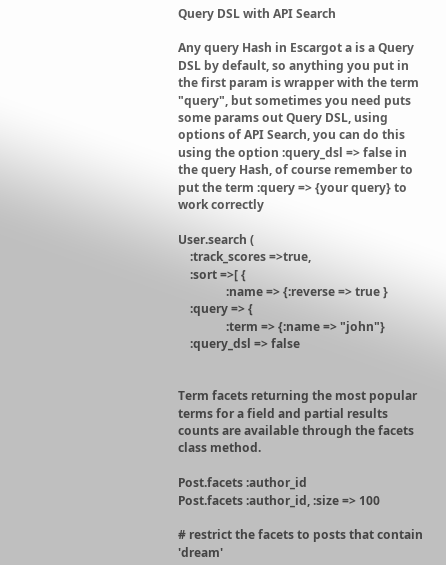Query DSL with API Search

Any query Hash in Escargot a is a Query DSL by default, so anything you put in the first param is wrapper with the term "query", but sometimes you need puts some params out Query DSL, using options of API Search, you can do this using the option :query_dsl => false in the query Hash, of course remember to put the term :query => {your query} to work correctly

User.search (
    :track_scores =>true,
    :sort =>[ {
                :name => {:reverse => true }
    :query => {
                :term => {:name => "john"}
    :query_dsl => false


Term facets returning the most popular terms for a field and partial results counts are available through the facets class method.

Post.facets :author_id
Post.facets :author_id, :size => 100

# restrict the facets to posts that contain 'dream'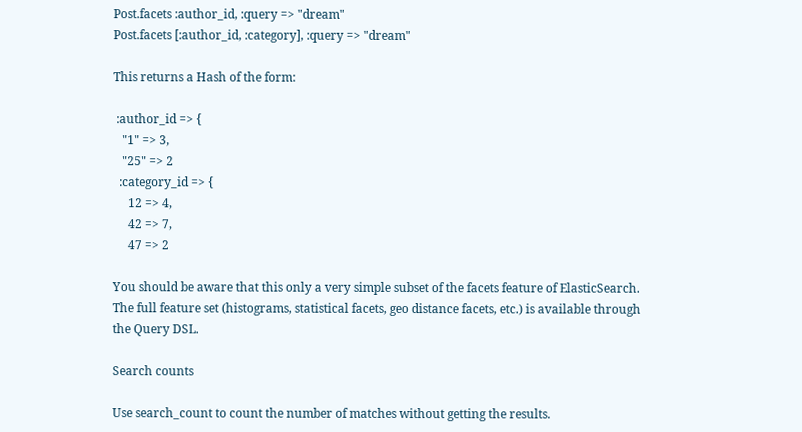Post.facets :author_id, :query => "dream"
Post.facets [:author_id, :category], :query => "dream"

This returns a Hash of the form:

 :author_id => {
   "1" => 3,
   "25" => 2
  :category_id => {
     12 => 4,
     42 => 7,
     47 => 2

You should be aware that this only a very simple subset of the facets feature of ElasticSearch. The full feature set (histograms, statistical facets, geo distance facets, etc.) is available through the Query DSL.

Search counts

Use search_count to count the number of matches without getting the results.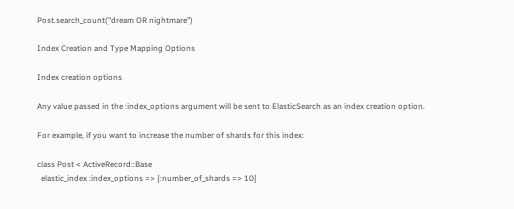Post.search_count("dream OR nightmare")

Index Creation and Type Mapping Options

Index creation options

Any value passed in the :index_options argument will be sent to ElasticSearch as an index creation option.

For example, if you want to increase the number of shards for this index:

class Post < ActiveRecord::Base
  elastic_index :index_options => {:number_of_shards => 10}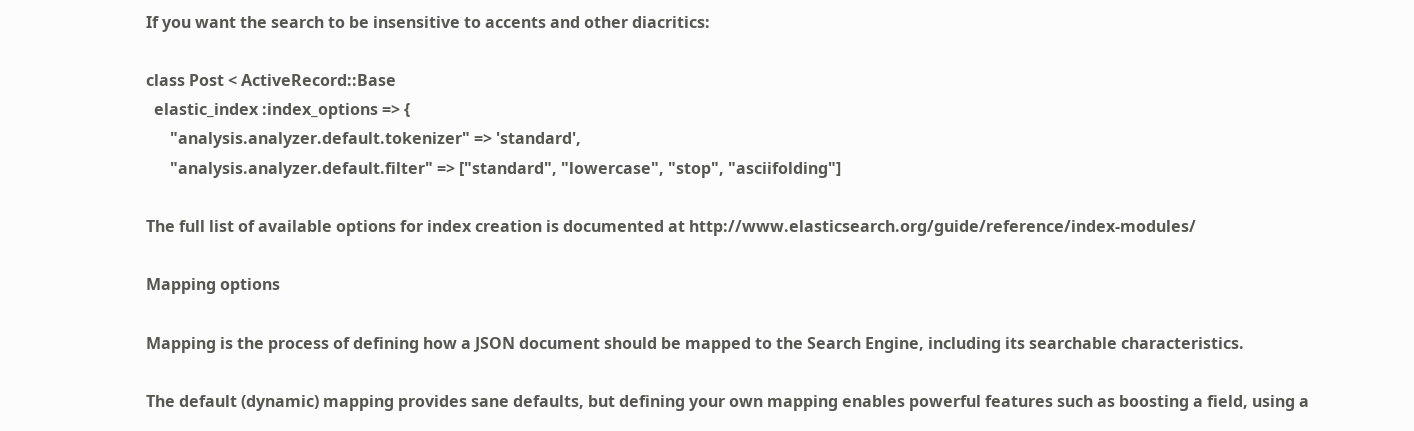If you want the search to be insensitive to accents and other diacritics:

class Post < ActiveRecord::Base
  elastic_index :index_options => {
      "analysis.analyzer.default.tokenizer" => 'standard',
      "analysis.analyzer.default.filter" => ["standard", "lowercase", "stop", "asciifolding"]

The full list of available options for index creation is documented at http://www.elasticsearch.org/guide/reference/index-modules/

Mapping options

Mapping is the process of defining how a JSON document should be mapped to the Search Engine, including its searchable characteristics.

The default (dynamic) mapping provides sane defaults, but defining your own mapping enables powerful features such as boosting a field, using a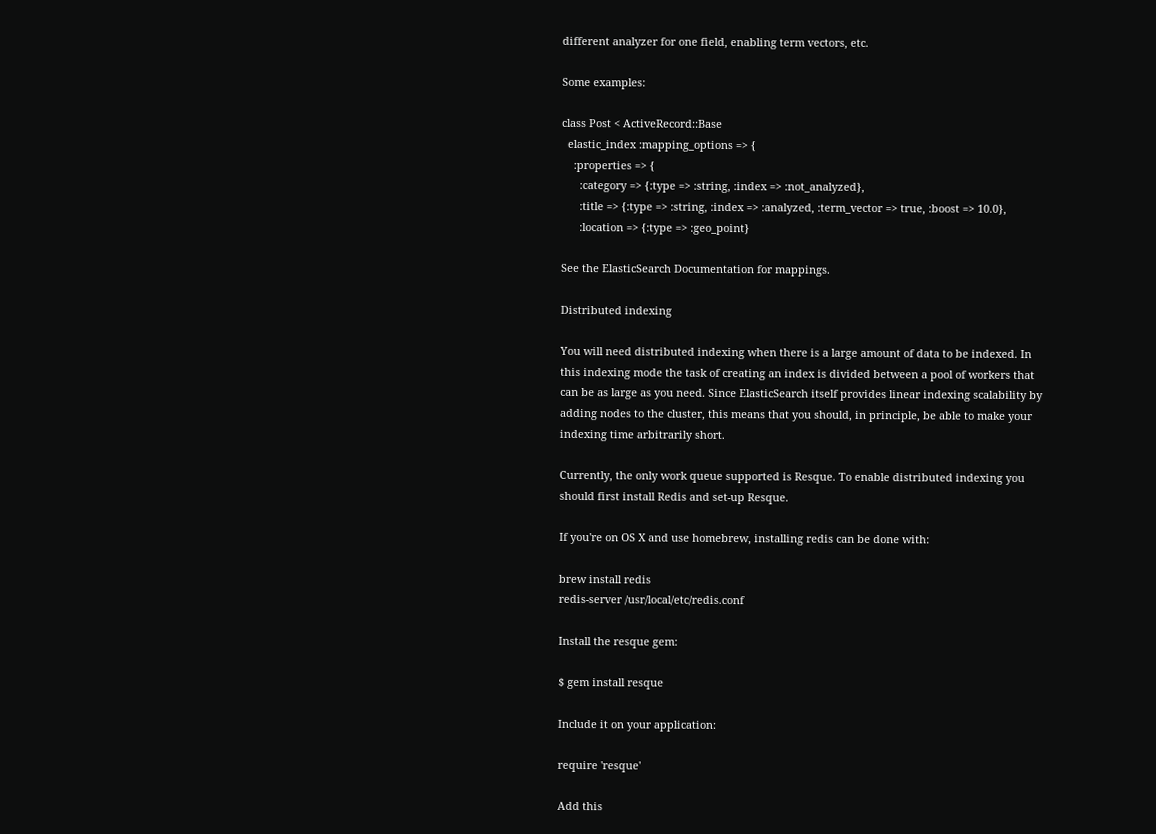different analyzer for one field, enabling term vectors, etc.

Some examples:

class Post < ActiveRecord::Base
  elastic_index :mapping_options => {
    :properties => {
      :category => {:type => :string, :index => :not_analyzed},
      :title => {:type => :string, :index => :analyzed, :term_vector => true, :boost => 10.0},
      :location => {:type => :geo_point}

See the ElasticSearch Documentation for mappings.

Distributed indexing

You will need distributed indexing when there is a large amount of data to be indexed. In this indexing mode the task of creating an index is divided between a pool of workers that can be as large as you need. Since ElasticSearch itself provides linear indexing scalability by adding nodes to the cluster, this means that you should, in principle, be able to make your indexing time arbitrarily short.

Currently, the only work queue supported is Resque. To enable distributed indexing you should first install Redis and set-up Resque.

If you're on OS X and use homebrew, installing redis can be done with:

brew install redis
redis-server /usr/local/etc/redis.conf

Install the resque gem:

$ gem install resque

Include it on your application:

require 'resque'

Add this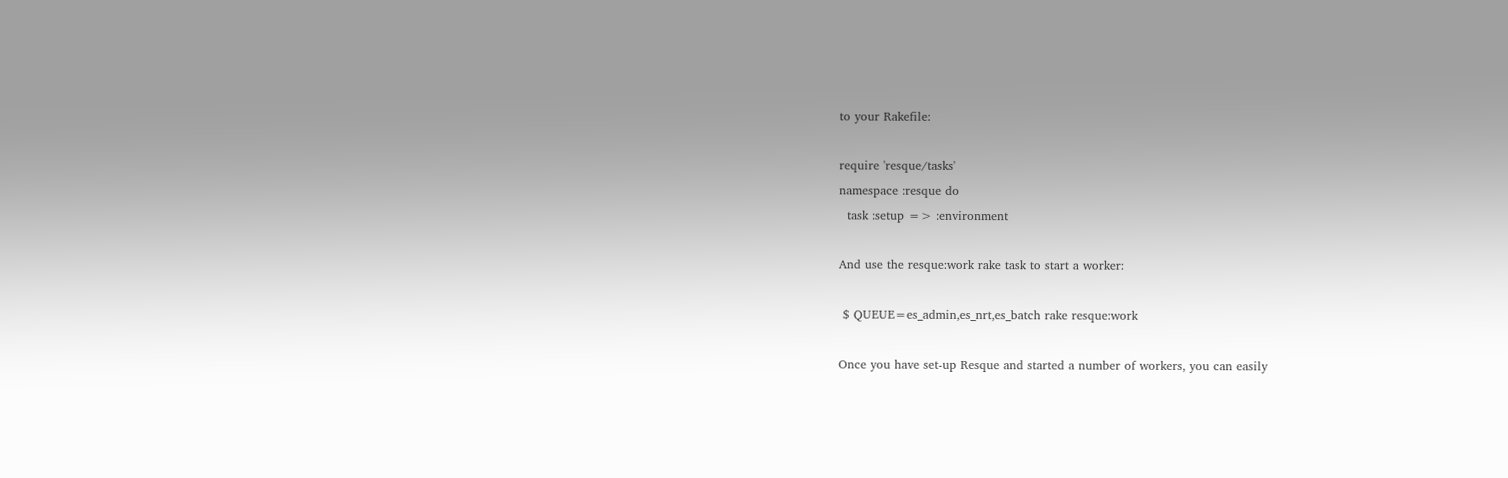to your Rakefile:

require 'resque/tasks'
namespace :resque do
  task :setup => :environment

And use the resque:work rake task to start a worker:

 $ QUEUE=es_admin,es_nrt,es_batch rake resque:work

Once you have set-up Resque and started a number of workers, you can easily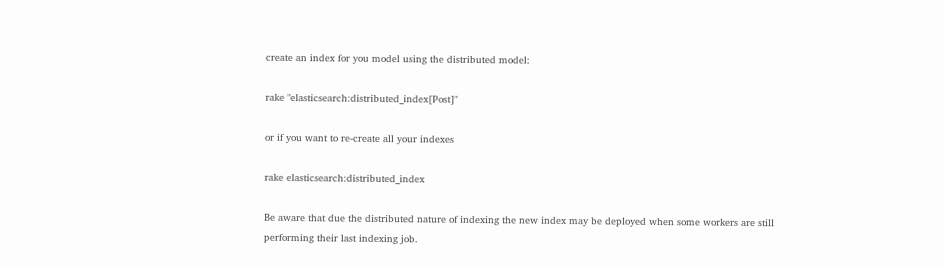create an index for you model using the distributed model:

rake "elasticsearch:distributed_index[Post]"

or if you want to re-create all your indexes

rake elasticsearch:distributed_index

Be aware that due the distributed nature of indexing the new index may be deployed when some workers are still performing their last indexing job.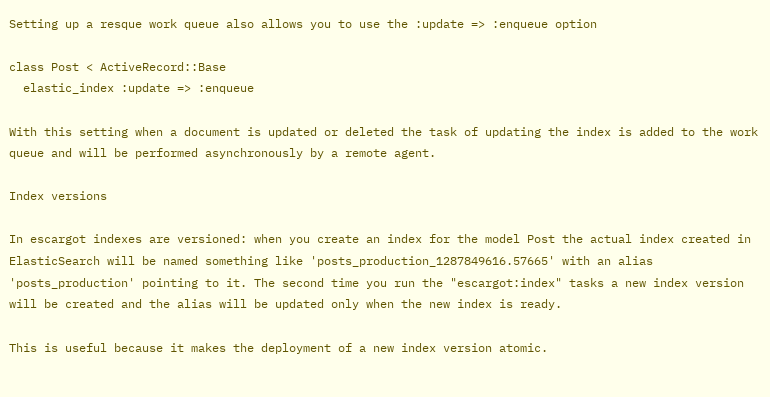Setting up a resque work queue also allows you to use the :update => :enqueue option

class Post < ActiveRecord::Base
  elastic_index :update => :enqueue

With this setting when a document is updated or deleted the task of updating the index is added to the work queue and will be performed asynchronously by a remote agent.

Index versions

In escargot indexes are versioned: when you create an index for the model Post the actual index created in ElasticSearch will be named something like 'posts_production_1287849616.57665' with an alias 'posts_production' pointing to it. The second time you run the "escargot:index" tasks a new index version will be created and the alias will be updated only when the new index is ready.

This is useful because it makes the deployment of a new index version atomic.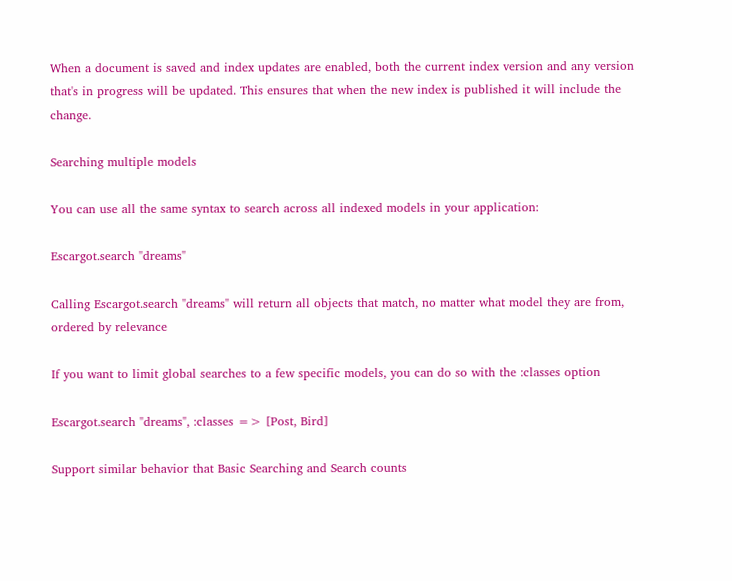When a document is saved and index updates are enabled, both the current index version and any version that's in progress will be updated. This ensures that when the new index is published it will include the change.

Searching multiple models

You can use all the same syntax to search across all indexed models in your application:

Escargot.search "dreams"

Calling Escargot.search "dreams" will return all objects that match, no matter what model they are from, ordered by relevance

If you want to limit global searches to a few specific models, you can do so with the :classes option

Escargot.search "dreams", :classes => [Post, Bird]

Support similar behavior that Basic Searching and Search counts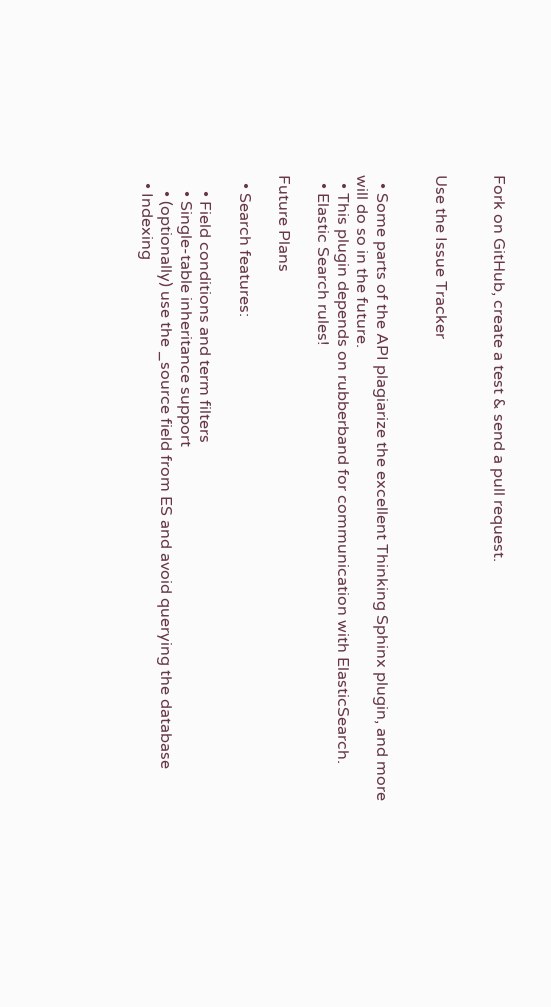Fork on GitHub, create a test & send a pull request.


Use the Issue Tracker


  • Some parts of the API plagiarize the excellent Thinking Sphinx plugin, and more will do so in the future.
  • This plugin depends on rubberband for communication with ElasticSearch.
  • Elastic Search rules!

Future Plans

  • Search features:

    • Field conditions and term filters
    • Single-table inheritance support
    • (optionally) use the _source field from ES and avoid querying the database
  • Indexing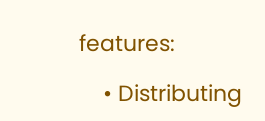features:

    • Distributing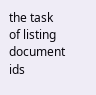the task of listing document ids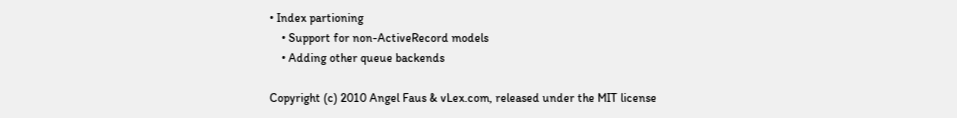• Index partioning
    • Support for non-ActiveRecord models
    • Adding other queue backends

Copyright (c) 2010 Angel Faus & vLex.com, released under the MIT license